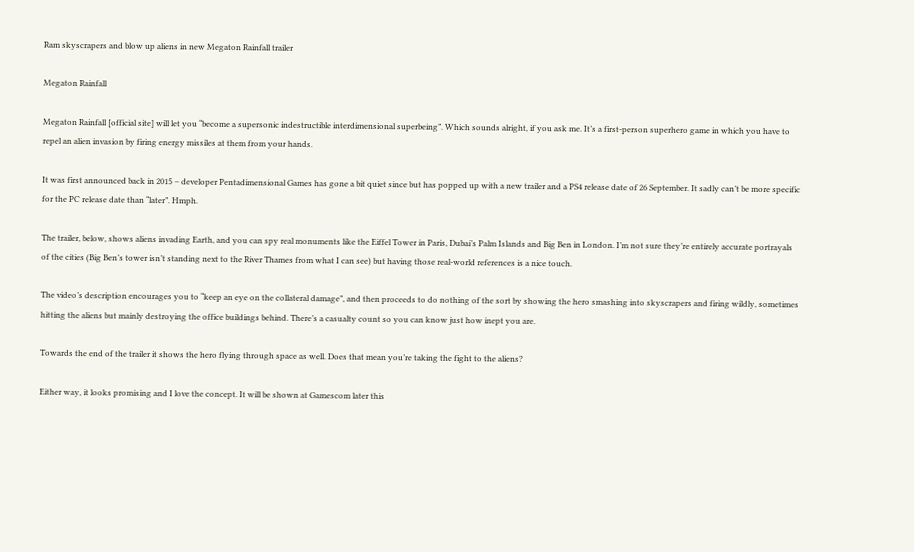Ram skyscrapers and blow up aliens in new Megaton Rainfall trailer

Megaton Rainfall

Megaton Rainfall [official site] will let you “become a supersonic indestructible interdimensional superbeing”. Which sounds alright, if you ask me. It’s a first-person superhero game in which you have to repel an alien invasion by firing energy missiles at them from your hands.

It was first announced back in 2015 – developer Pentadimensional Games has gone a bit quiet since but has popped up with a new trailer and a PS4 release date of 26 September. It sadly can’t be more specific for the PC release date than “later”. Hmph.

The trailer, below, shows aliens invading Earth, and you can spy real monuments like the Eiffel Tower in Paris, Dubai’s Palm Islands and Big Ben in London. I’m not sure they’re entirely accurate portrayals of the cities (Big Ben’s tower isn’t standing next to the River Thames from what I can see) but having those real-world references is a nice touch.

The video’s description encourages you to “keep an eye on the collateral damage”, and then proceeds to do nothing of the sort by showing the hero smashing into skyscrapers and firing wildly, sometimes hitting the aliens but mainly destroying the office buildings behind. There’s a casualty count so you can know just how inept you are.

Towards the end of the trailer it shows the hero flying through space as well. Does that mean you’re taking the fight to the aliens?

Either way, it looks promising and I love the concept. It will be shown at Gamescom later this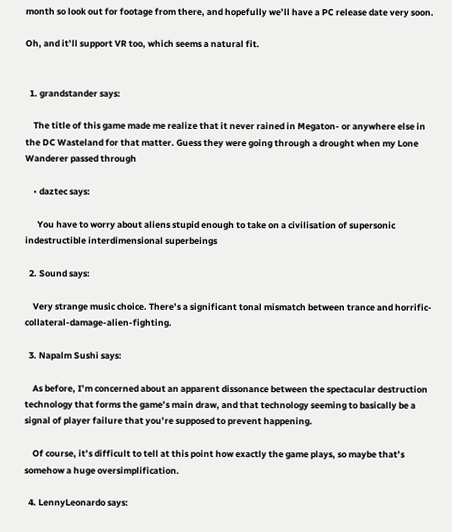month so look out for footage from there, and hopefully we’ll have a PC release date very soon.

Oh, and it’ll support VR too, which seems a natural fit.


  1. grandstander says:

    The title of this game made me realize that it never rained in Megaton- or anywhere else in the DC Wasteland for that matter. Guess they were going through a drought when my Lone Wanderer passed through

    • daztec says:

      You have to worry about aliens stupid enough to take on a civilisation of supersonic indestructible interdimensional superbeings

  2. Sound says:

    Very strange music choice. There’s a significant tonal mismatch between trance and horrific-collateral-damage-alien-fighting.

  3. Napalm Sushi says:

    As before, I’m concerned about an apparent dissonance between the spectacular destruction technology that forms the game’s main draw, and that technology seeming to basically be a signal of player failure that you’re supposed to prevent happening.

    Of course, it’s difficult to tell at this point how exactly the game plays, so maybe that’s somehow a huge oversimplification.

  4. LennyLeonardo says: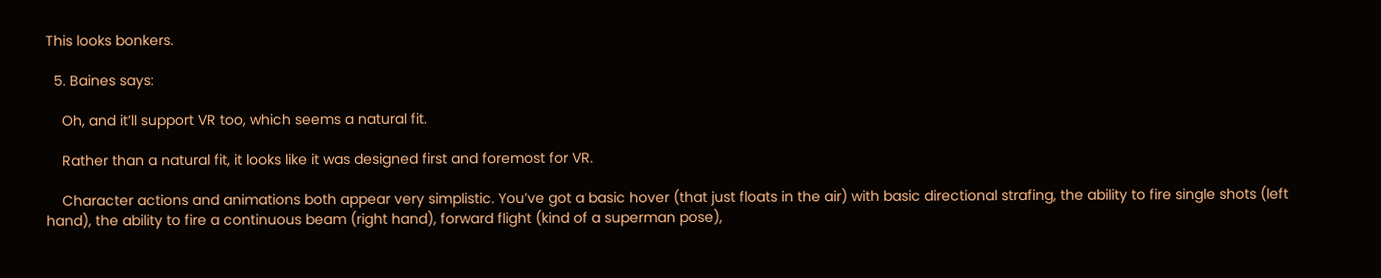This looks bonkers.

  5. Baines says:

    Oh, and it’ll support VR too, which seems a natural fit.

    Rather than a natural fit, it looks like it was designed first and foremost for VR.

    Character actions and animations both appear very simplistic. You’ve got a basic hover (that just floats in the air) with basic directional strafing, the ability to fire single shots (left hand), the ability to fire a continuous beam (right hand), forward flight (kind of a superman pose),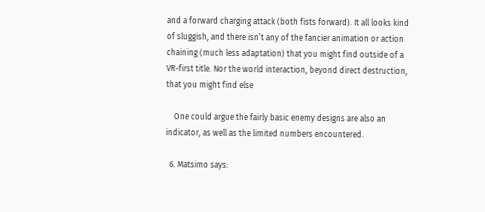and a forward charging attack (both fists forward). It all looks kind of sluggish, and there isn’t any of the fancier animation or action chaining (much less adaptation) that you might find outside of a VR-first title. Nor the world interaction, beyond direct destruction, that you might find else

    One could argue the fairly basic enemy designs are also an indicator, as well as the limited numbers encountered.

  6. Matsimo says: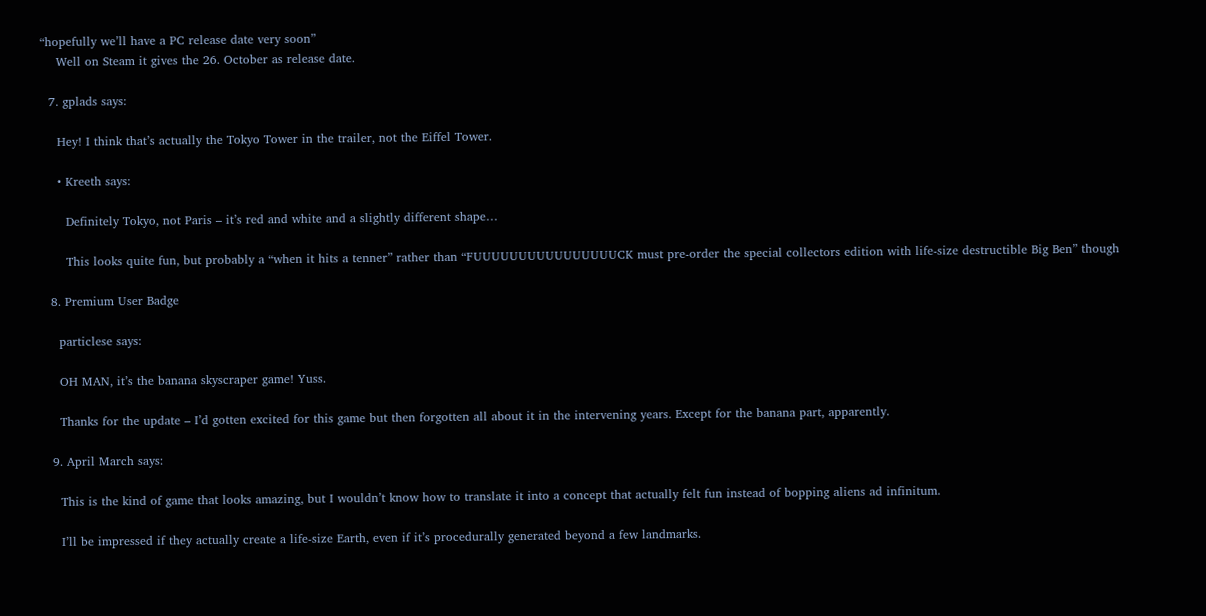“hopefully we’ll have a PC release date very soon”
    Well on Steam it gives the 26. October as release date.

  7. gplads says:

    Hey! I think that’s actually the Tokyo Tower in the trailer, not the Eiffel Tower.

    • Kreeth says:

      Definitely Tokyo, not Paris – it’s red and white and a slightly different shape…

      This looks quite fun, but probably a “when it hits a tenner” rather than “FUUUUUUUUUUUUUUUUCK must pre-order the special collectors edition with life-size destructible Big Ben” though

  8. Premium User Badge

    particlese says:

    OH MAN, it’s the banana skyscraper game! Yuss.

    Thanks for the update – I’d gotten excited for this game but then forgotten all about it in the intervening years. Except for the banana part, apparently.

  9. April March says:

    This is the kind of game that looks amazing, but I wouldn’t know how to translate it into a concept that actually felt fun instead of bopping aliens ad infinitum.

    I’ll be impressed if they actually create a life-size Earth, even if it’s procedurally generated beyond a few landmarks.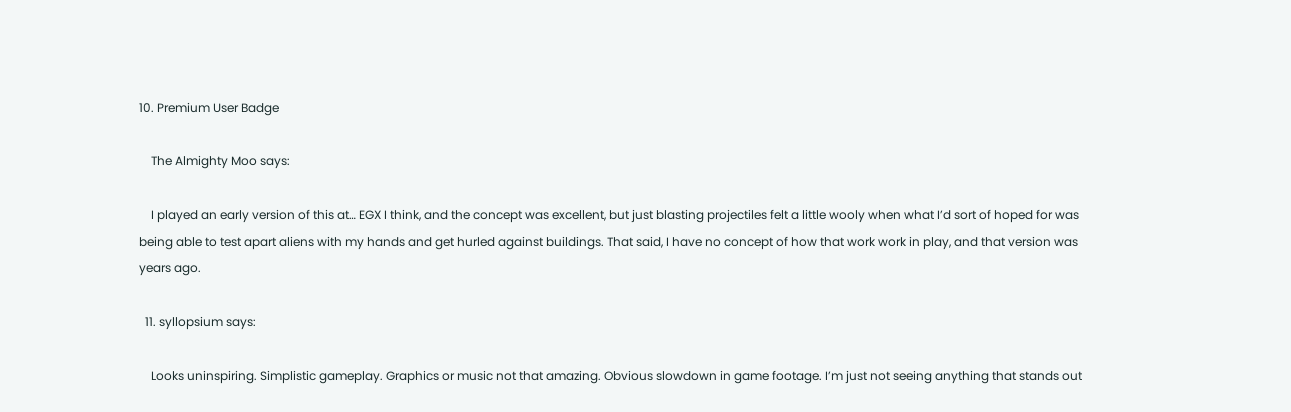10. Premium User Badge

    The Almighty Moo says:

    I played an early version of this at… EGX I think, and the concept was excellent, but just blasting projectiles felt a little wooly when what I’d sort of hoped for was being able to test apart aliens with my hands and get hurled against buildings. That said, I have no concept of how that work work in play, and that version was years ago.

  11. syllopsium says:

    Looks uninspiring. Simplistic gameplay. Graphics or music not that amazing. Obvious slowdown in game footage. I’m just not seeing anything that stands out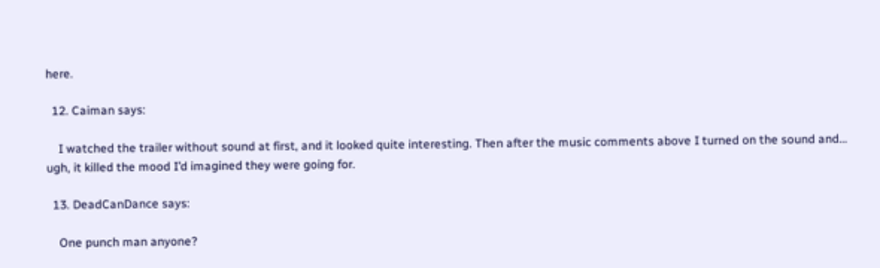here.

  12. Caiman says:

    I watched the trailer without sound at first, and it looked quite interesting. Then after the music comments above I turned on the sound and… ugh, it killed the mood I’d imagined they were going for.

  13. DeadCanDance says:

    One punch man anyone?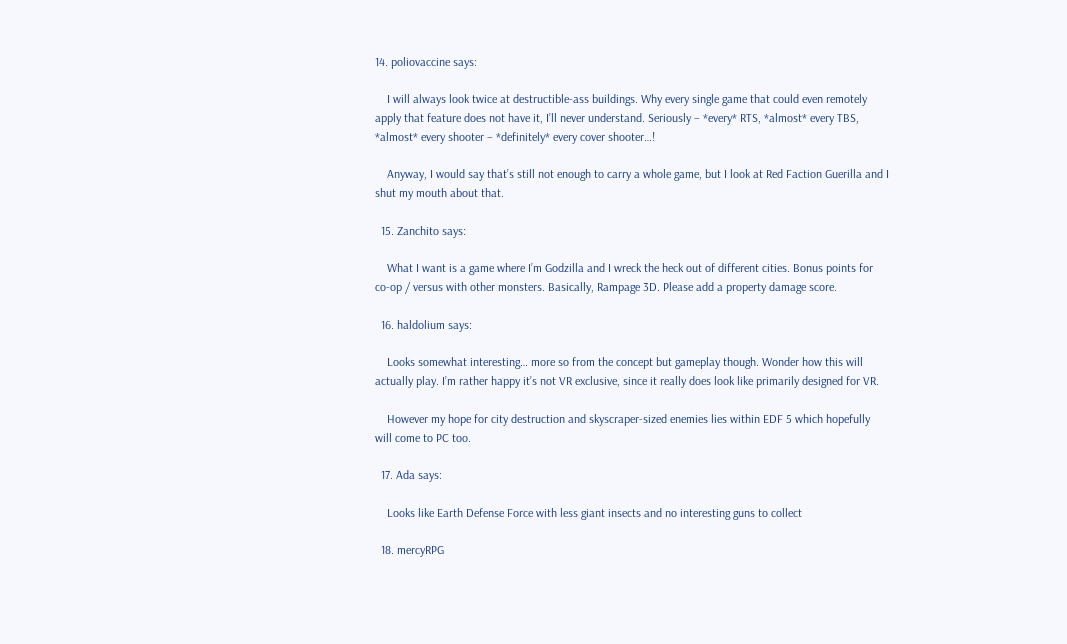14. poliovaccine says:

    I will always look twice at destructible-ass buildings. Why every single game that could even remotely apply that feature does not have it, I’ll never understand. Seriously – *every* RTS, *almost* every TBS, *almost* every shooter – *definitely* every cover shooter…!

    Anyway, I would say that’s still not enough to carry a whole game, but I look at Red Faction Guerilla and I shut my mouth about that.

  15. Zanchito says:

    What I want is a game where I’m Godzilla and I wreck the heck out of different cities. Bonus points for co-op / versus with other monsters. Basically, Rampage 3D. Please add a property damage score.

  16. haldolium says:

    Looks somewhat interesting… more so from the concept but gameplay though. Wonder how this will actually play. I’m rather happy it’s not VR exclusive, since it really does look like primarily designed for VR.

    However my hope for city destruction and skyscraper-sized enemies lies within EDF 5 which hopefully will come to PC too.

  17. Ada says:

    Looks like Earth Defense Force with less giant insects and no interesting guns to collect

  18. mercyRPG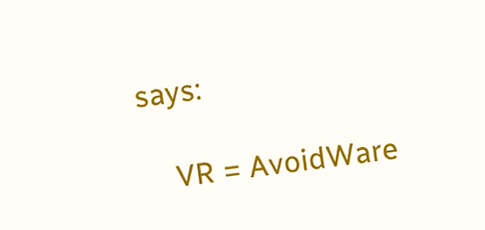says:

    VR = AvoidWare